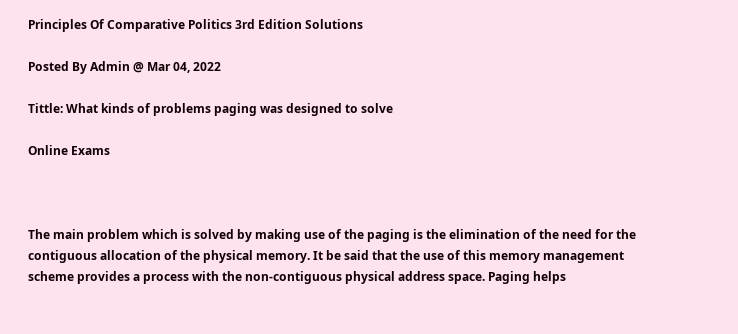Principles Of Comparative Politics 3rd Edition Solutions

Posted By Admin @ Mar 04, 2022

Tittle: What kinds of problems paging was designed to solve

Online Exams



The main problem which is solved by making use of the paging is the elimination of the need for the contiguous allocation of the physical memory. It be said that the use of this memory management scheme provides a process with the non-contiguous physical address space. Paging helps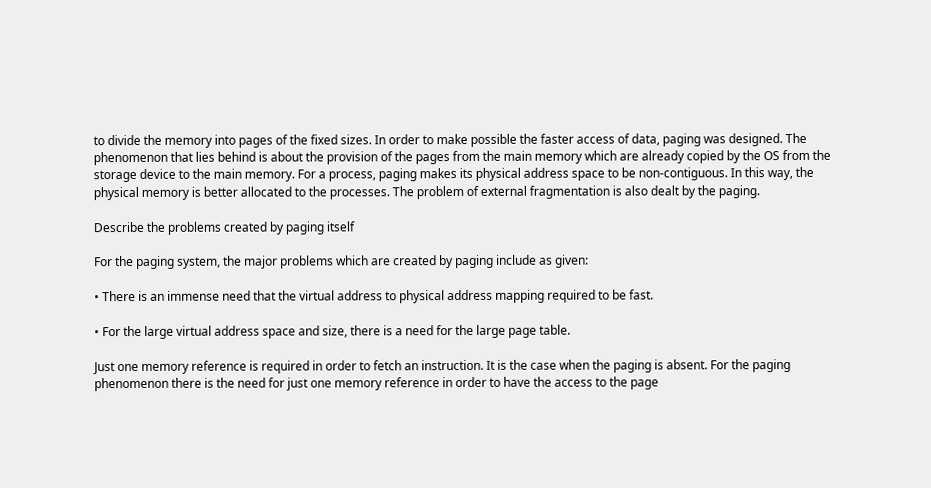to divide the memory into pages of the fixed sizes. In order to make possible the faster access of data, paging was designed. The phenomenon that lies behind is about the provision of the pages from the main memory which are already copied by the OS from the storage device to the main memory. For a process, paging makes its physical address space to be non-contiguous. In this way, the physical memory is better allocated to the processes. The problem of external fragmentation is also dealt by the paging.

Describe the problems created by paging itself

For the paging system, the major problems which are created by paging include as given:

• There is an immense need that the virtual address to physical address mapping required to be fast.

• For the large virtual address space and size, there is a need for the large page table.

Just one memory reference is required in order to fetch an instruction. It is the case when the paging is absent. For the paging phenomenon there is the need for just one memory reference in order to have the access to the page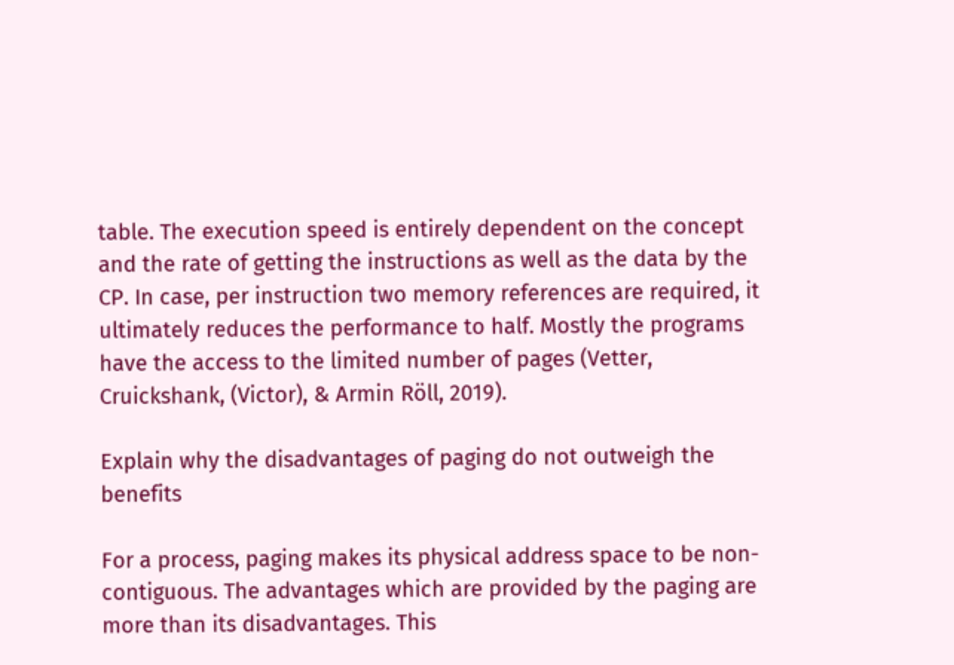table. The execution speed is entirely dependent on the concept and the rate of getting the instructions as well as the data by the CP. In case, per instruction two memory references are required, it ultimately reduces the performance to half. Mostly the programs have the access to the limited number of pages (Vetter, Cruickshank, (Victor), & Armin Röll, 2019).

Explain why the disadvantages of paging do not outweigh the benefits

For a process, paging makes its physical address space to be non-contiguous. The advantages which are provided by the paging are more than its disadvantages. This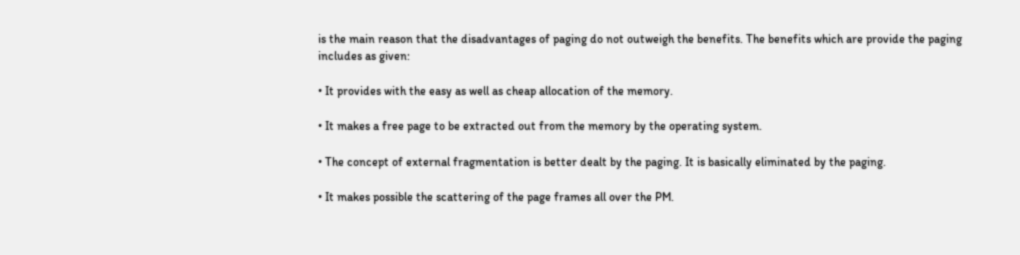is the main reason that the disadvantages of paging do not outweigh the benefits. The benefits which are provide the paging includes as given:

• It provides with the easy as well as cheap allocation of the memory.

• It makes a free page to be extracted out from the memory by the operating system.

• The concept of external fragmentation is better dealt by the paging. It is basically eliminated by the paging.

• It makes possible the scattering of the page frames all over the PM.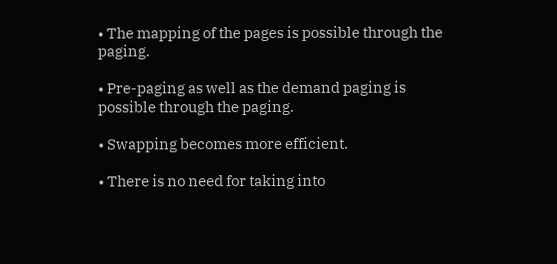• The mapping of the pages is possible through the paging.

• Pre-paging as well as the demand paging is possible through the paging.

• Swapping becomes more efficient.

• There is no need for taking into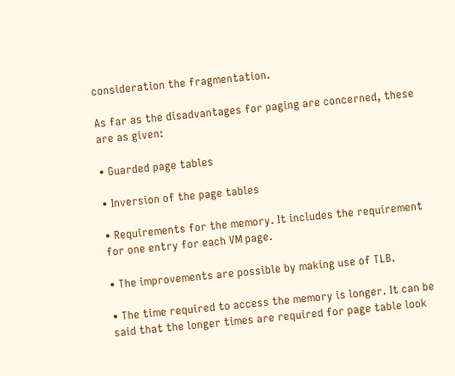consideration the fragmentation.

As far as the disadvantages for paging are concerned, these are as given:

• Guarded page tables

• Inversion of the page tables

• Requirements for the memory. It includes the requirement for one entry for each VM page.

• The improvements are possible by making use of TLB.

• The time required to access the memory is longer. It can be said that the longer times are required for page table look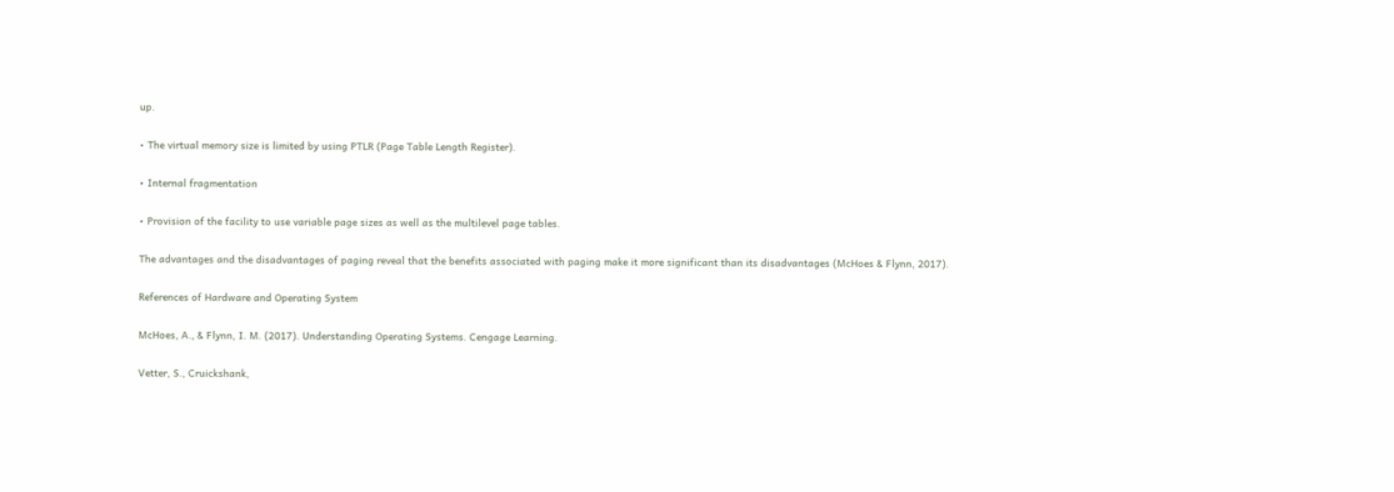up.

• The virtual memory size is limited by using PTLR (Page Table Length Register).

• Internal fragmentation

• Provision of the facility to use variable page sizes as well as the multilevel page tables.

The advantages and the disadvantages of paging reveal that the benefits associated with paging make it more significant than its disadvantages (McHoes & Flynn, 2017).

References of Hardware and Operating System

McHoes, A., & Flynn, I. M. (2017). Understanding Operating Systems. Cengage Learning.

Vetter, S., Cruickshank,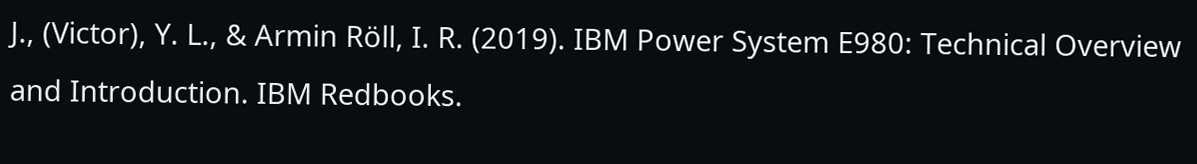J., (Victor), Y. L., & Armin Röll, I. R. (2019). IBM Power System E980: Technical Overview and Introduction. IBM Redbooks.